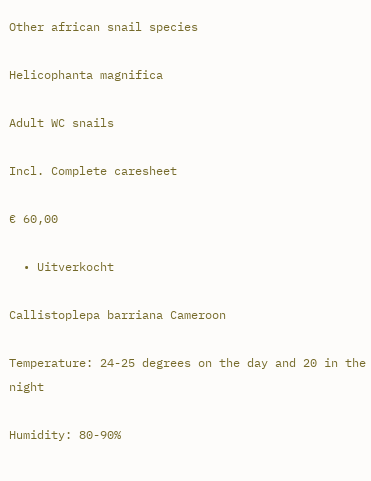Other african snail species

Helicophanta magnifica

Adult WC snails

Incl. Complete caresheet

€ 60,00

  • Uitverkocht

Callistoplepa barriana Cameroon

Temperature: 24-25 degrees on the day and 20 in the night

Humidity: 80-90%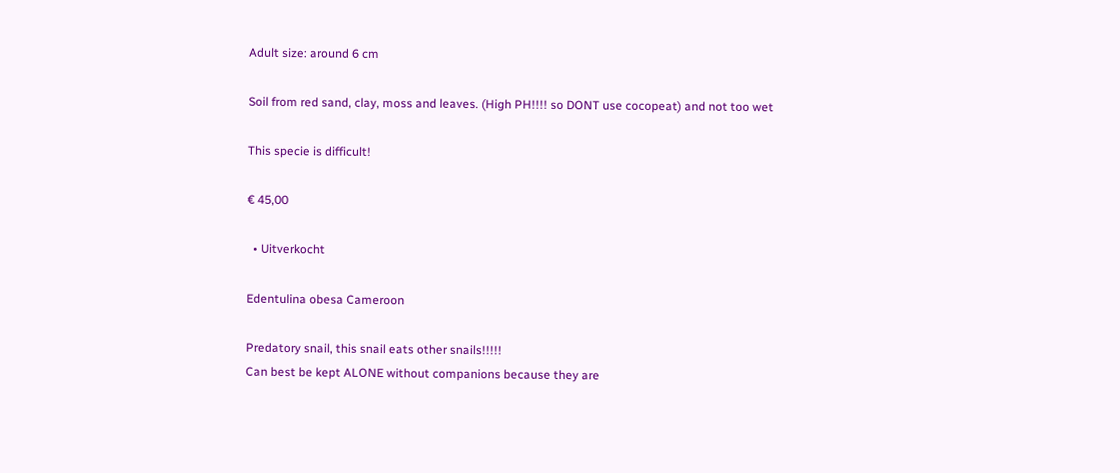Adult size: around 6 cm

Soil from red sand, clay, moss and leaves. (High PH!!!! so DONT use cocopeat) and not too wet

This specie is difficult!

€ 45,00

  • Uitverkocht

Edentulina obesa Cameroon

Predatory snail, this snail eats other snails!!!!!
Can best be kept ALONE without companions because they are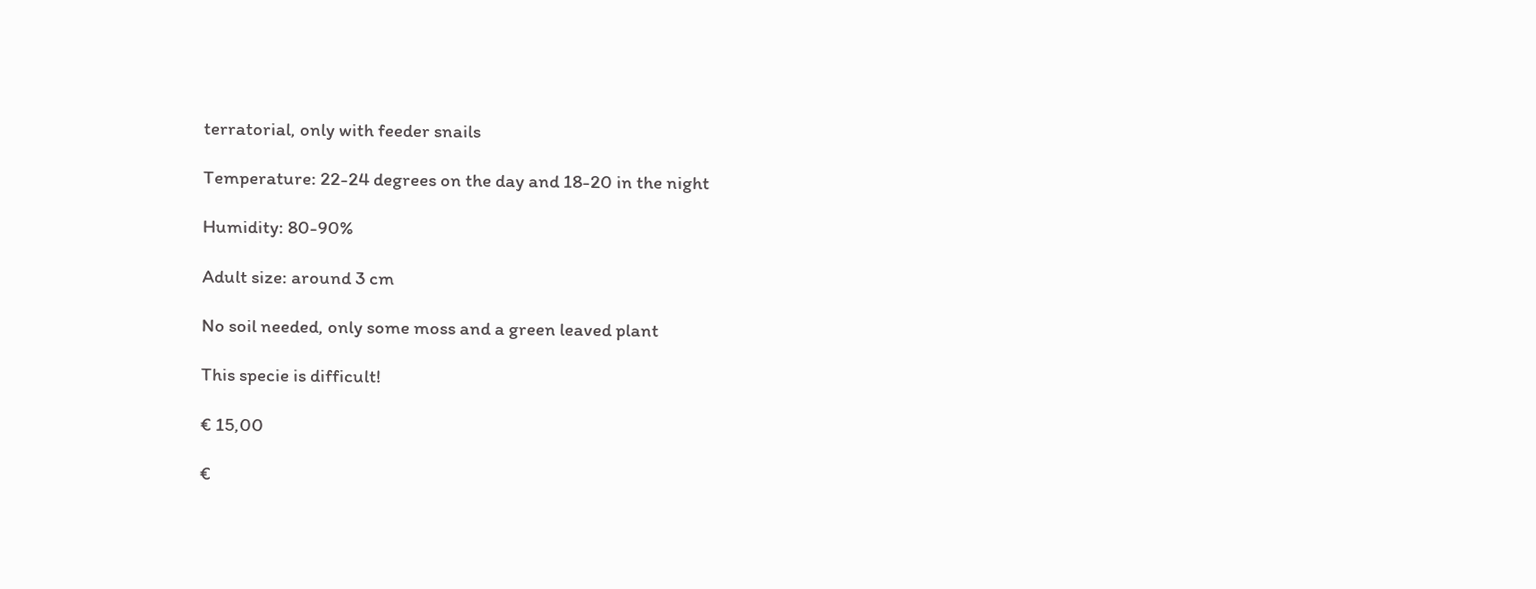terratorial, only with feeder snails

Temperature: 22-24 degrees on the day and 18-20 in the night

Humidity: 80-90%

Adult size: around 3 cm

No soil needed, only some moss and a green leaved plant

This specie is difficult!

€ 15,00

€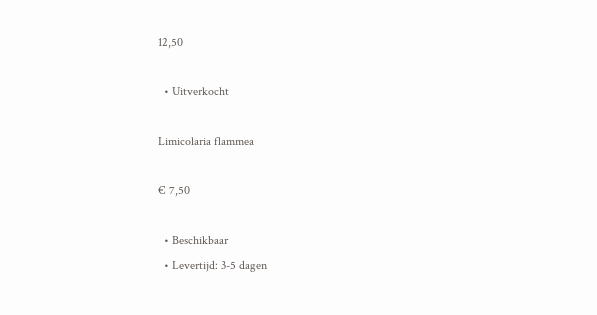12,50

  • Uitverkocht

Limicolaria flammea

€ 7,50

  • Beschikbaar
  • Levertijd: 3-5 dagen